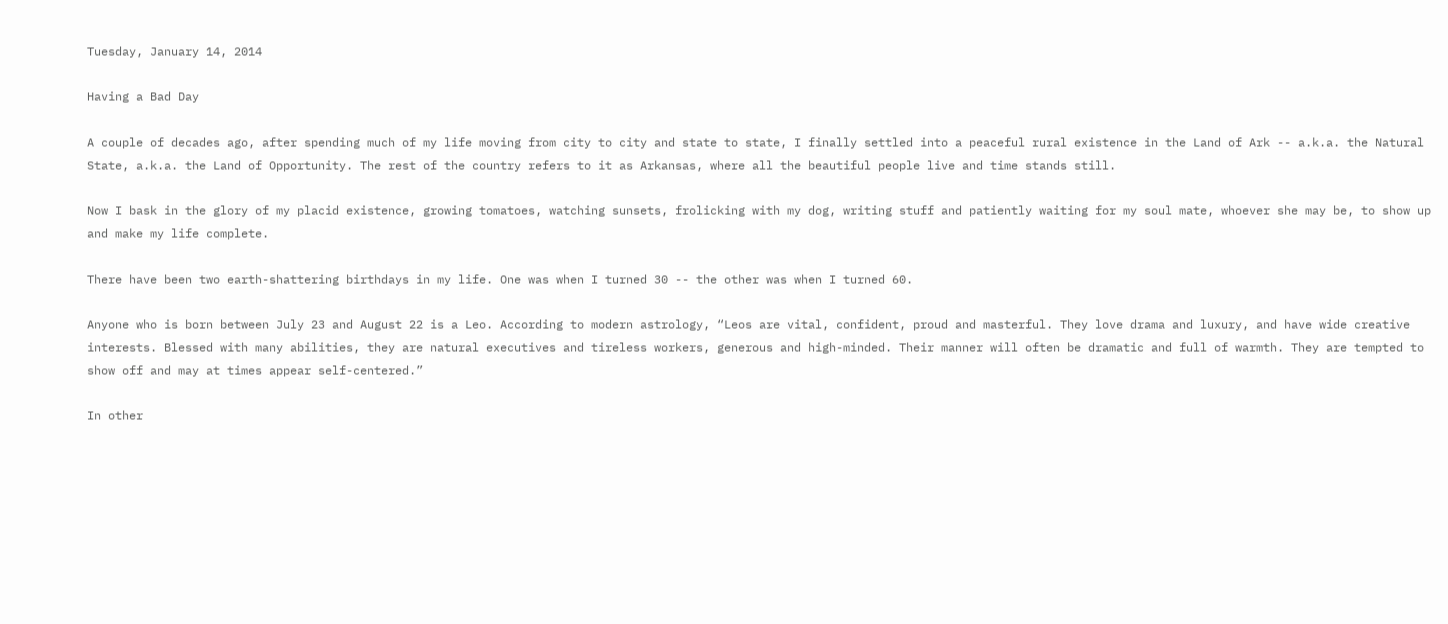Tuesday, January 14, 2014

Having a Bad Day

A couple of decades ago, after spending much of my life moving from city to city and state to state, I finally settled into a peaceful rural existence in the Land of Ark -- a.k.a. the Natural State, a.k.a. the Land of Opportunity. The rest of the country refers to it as Arkansas, where all the beautiful people live and time stands still.

Now I bask in the glory of my placid existence, growing tomatoes, watching sunsets, frolicking with my dog, writing stuff and patiently waiting for my soul mate, whoever she may be, to show up and make my life complete.

There have been two earth-shattering birthdays in my life. One was when I turned 30 -- the other was when I turned 60.

Anyone who is born between July 23 and August 22 is a Leo. According to modern astrology, “Leos are vital, confident, proud and masterful. They love drama and luxury, and have wide creative interests. Blessed with many abilities, they are natural executives and tireless workers, generous and high-minded. Their manner will often be dramatic and full of warmth. They are tempted to show off and may at times appear self-centered.”

In other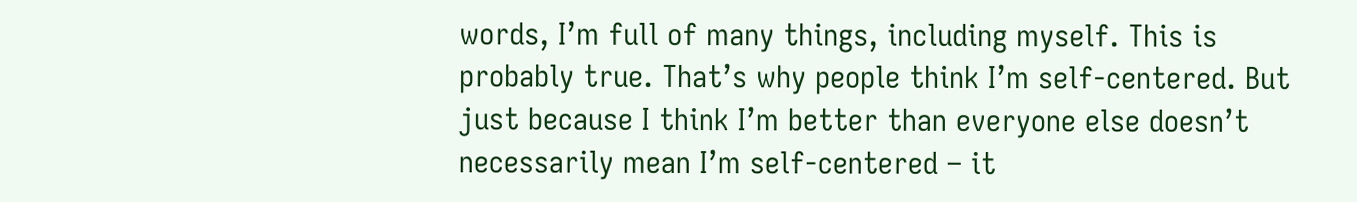words, I’m full of many things, including myself. This is probably true. That’s why people think I’m self-centered. But just because I think I’m better than everyone else doesn’t necessarily mean I’m self-centered – it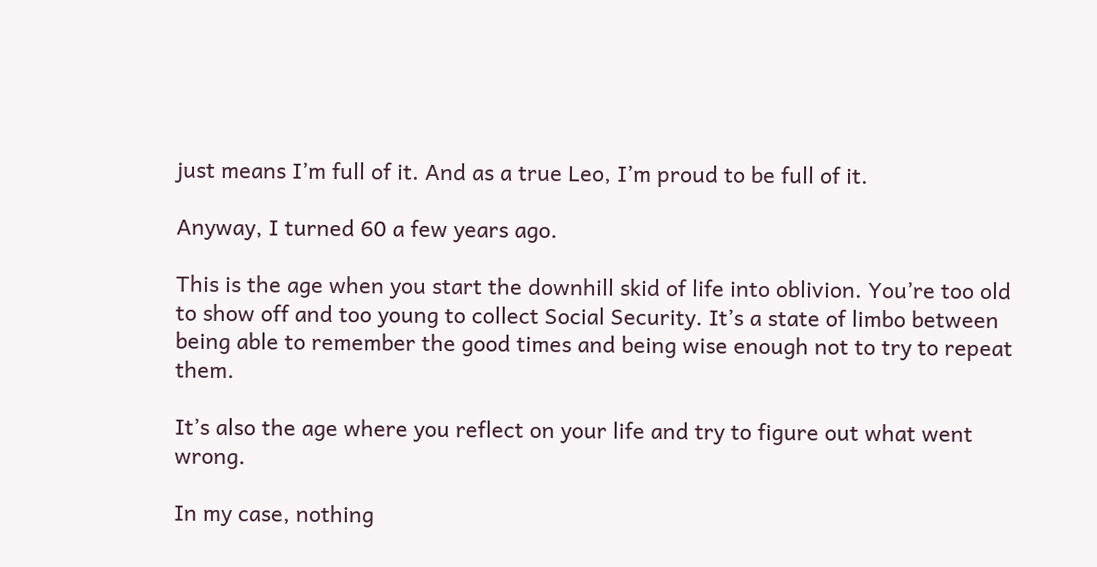just means I’m full of it. And as a true Leo, I’m proud to be full of it.

Anyway, I turned 60 a few years ago.

This is the age when you start the downhill skid of life into oblivion. You’re too old to show off and too young to collect Social Security. It’s a state of limbo between being able to remember the good times and being wise enough not to try to repeat them.

It’s also the age where you reflect on your life and try to figure out what went wrong.

In my case, nothing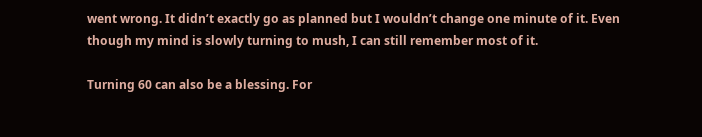went wrong. It didn’t exactly go as planned but I wouldn’t change one minute of it. Even though my mind is slowly turning to mush, I can still remember most of it.

Turning 60 can also be a blessing. For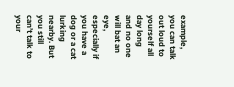example, you can talk out loud to yourself all day long and no one will bat an eye, especially if you have a dog or a cat lurking nearby. But you still can’t talk to your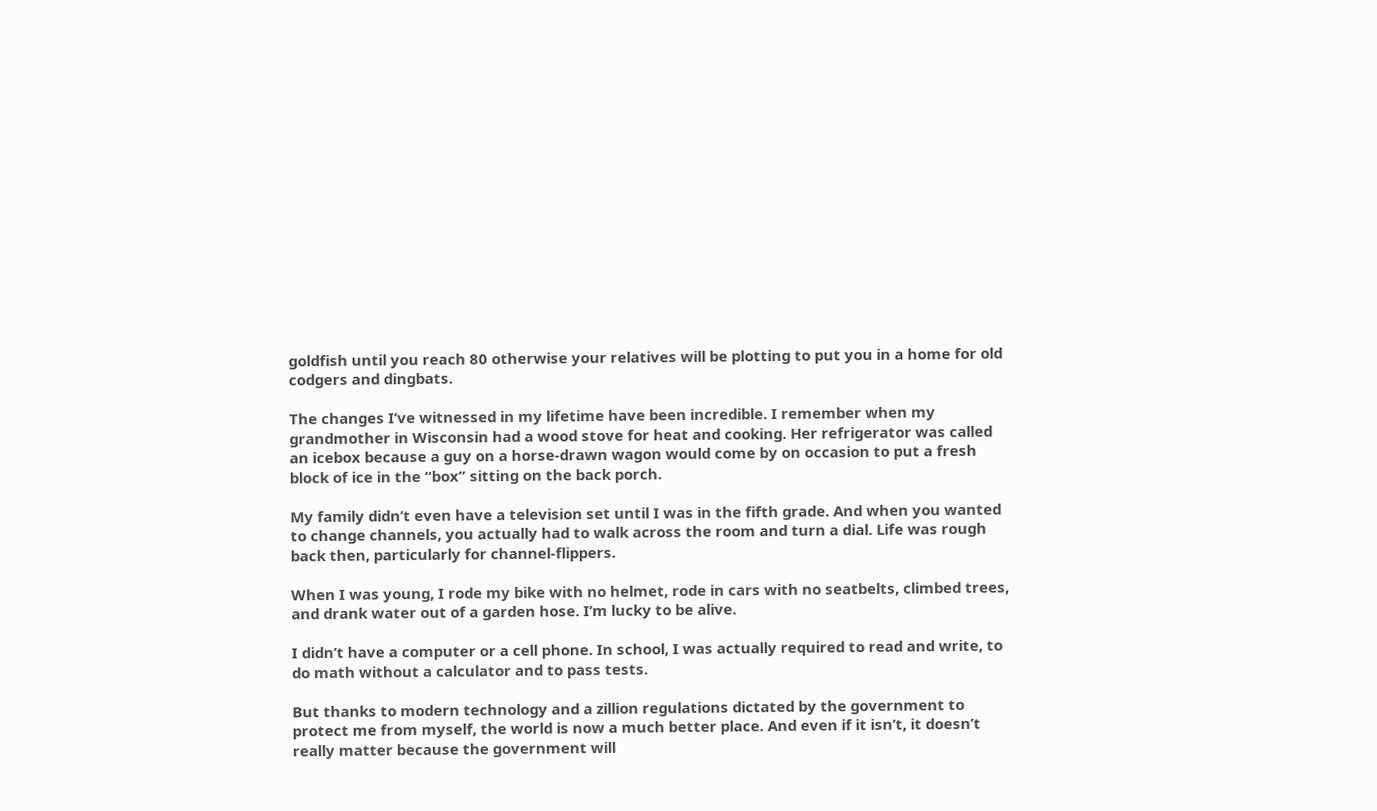goldfish until you reach 80 otherwise your relatives will be plotting to put you in a home for old codgers and dingbats.

The changes I’ve witnessed in my lifetime have been incredible. I remember when my grandmother in Wisconsin had a wood stove for heat and cooking. Her refrigerator was called an icebox because a guy on a horse-drawn wagon would come by on occasion to put a fresh block of ice in the “box” sitting on the back porch.

My family didn’t even have a television set until I was in the fifth grade. And when you wanted to change channels, you actually had to walk across the room and turn a dial. Life was rough back then, particularly for channel-flippers.

When I was young, I rode my bike with no helmet, rode in cars with no seatbelts, climbed trees, and drank water out of a garden hose. I’m lucky to be alive.

I didn’t have a computer or a cell phone. In school, I was actually required to read and write, to do math without a calculator and to pass tests.

But thanks to modern technology and a zillion regulations dictated by the government to protect me from myself, the world is now a much better place. And even if it isn’t, it doesn’t really matter because the government will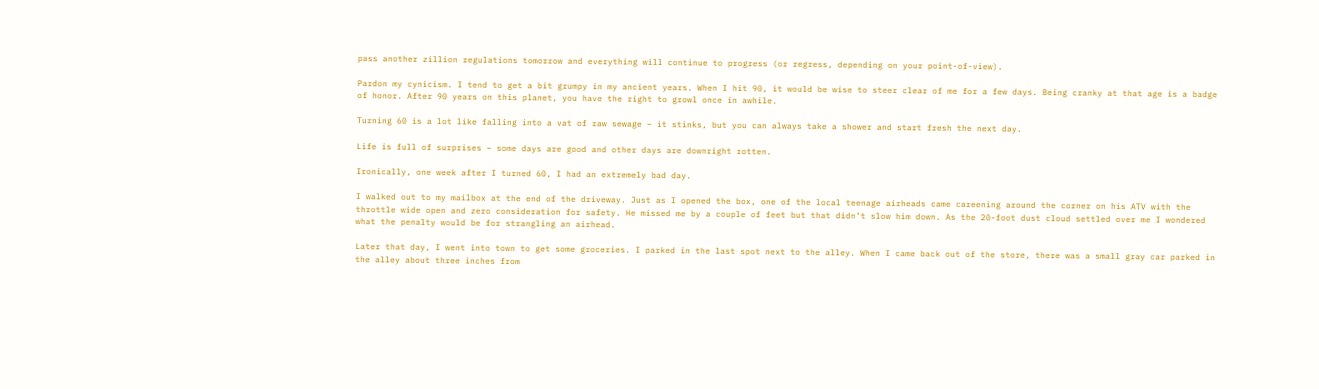pass another zillion regulations tomorrow and everything will continue to progress (or regress, depending on your point-of-view).

Pardon my cynicism. I tend to get a bit grumpy in my ancient years. When I hit 90, it would be wise to steer clear of me for a few days. Being cranky at that age is a badge of honor. After 90 years on this planet, you have the right to growl once in awhile.

Turning 60 is a lot like falling into a vat of raw sewage – it stinks, but you can always take a shower and start fresh the next day.

Life is full of surprises – some days are good and other days are downright rotten.

Ironically, one week after I turned 60, I had an extremely bad day.

I walked out to my mailbox at the end of the driveway. Just as I opened the box, one of the local teenage airheads came careening around the corner on his ATV with the throttle wide open and zero consideration for safety. He missed me by a couple of feet but that didn’t slow him down. As the 20-foot dust cloud settled over me I wondered what the penalty would be for strangling an airhead.

Later that day, I went into town to get some groceries. I parked in the last spot next to the alley. When I came back out of the store, there was a small gray car parked in the alley about three inches from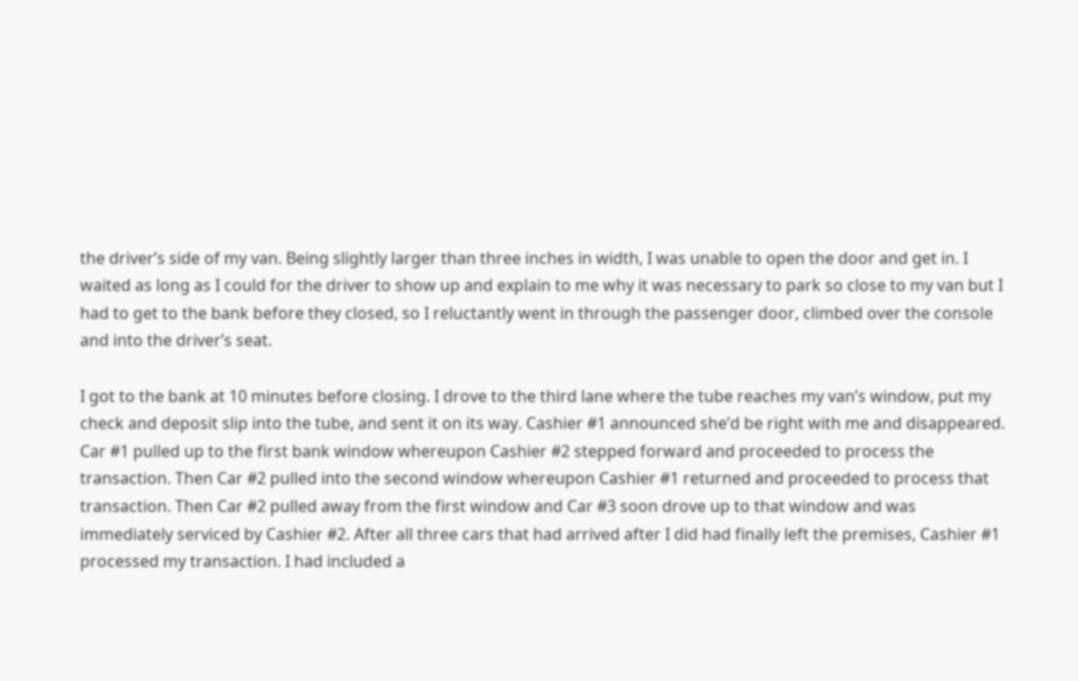the driver’s side of my van. Being slightly larger than three inches in width, I was unable to open the door and get in. I waited as long as I could for the driver to show up and explain to me why it was necessary to park so close to my van but I had to get to the bank before they closed, so I reluctantly went in through the passenger door, climbed over the console and into the driver’s seat.

I got to the bank at 10 minutes before closing. I drove to the third lane where the tube reaches my van’s window, put my check and deposit slip into the tube, and sent it on its way. Cashier #1 announced she’d be right with me and disappeared. Car #1 pulled up to the first bank window whereupon Cashier #2 stepped forward and proceeded to process the transaction. Then Car #2 pulled into the second window whereupon Cashier #1 returned and proceeded to process that transaction. Then Car #2 pulled away from the first window and Car #3 soon drove up to that window and was immediately serviced by Cashier #2. After all three cars that had arrived after I did had finally left the premises, Cashier #1 processed my transaction. I had included a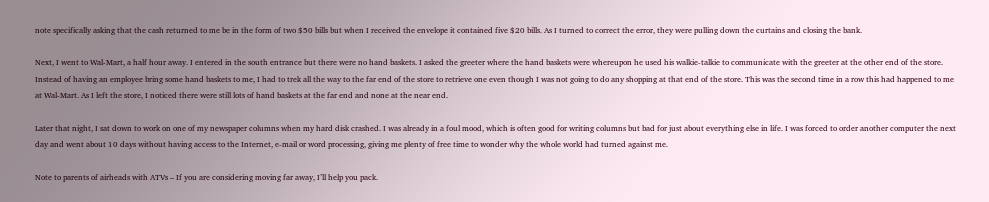note specifically asking that the cash returned to me be in the form of two $50 bills but when I received the envelope it contained five $20 bills. As I turned to correct the error, they were pulling down the curtains and closing the bank.

Next, I went to Wal-Mart, a half hour away. I entered in the south entrance but there were no hand baskets. I asked the greeter where the hand baskets were whereupon he used his walkie-talkie to communicate with the greeter at the other end of the store. Instead of having an employee bring some hand baskets to me, I had to trek all the way to the far end of the store to retrieve one even though I was not going to do any shopping at that end of the store. This was the second time in a row this had happened to me at Wal-Mart. As I left the store, I noticed there were still lots of hand baskets at the far end and none at the near end.

Later that night, I sat down to work on one of my newspaper columns when my hard disk crashed. I was already in a foul mood, which is often good for writing columns but bad for just about everything else in life. I was forced to order another computer the next day and went about 10 days without having access to the Internet, e-mail or word processing, giving me plenty of free time to wonder why the whole world had turned against me.

Note to parents of airheads with ATVs – If you are considering moving far away, I’ll help you pack.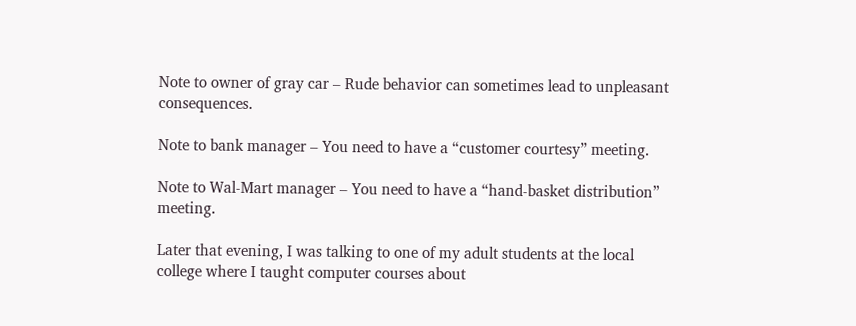Note to owner of gray car – Rude behavior can sometimes lead to unpleasant consequences.

Note to bank manager – You need to have a “customer courtesy” meeting.

Note to Wal-Mart manager – You need to have a “hand-basket distribution” meeting.

Later that evening, I was talking to one of my adult students at the local college where I taught computer courses about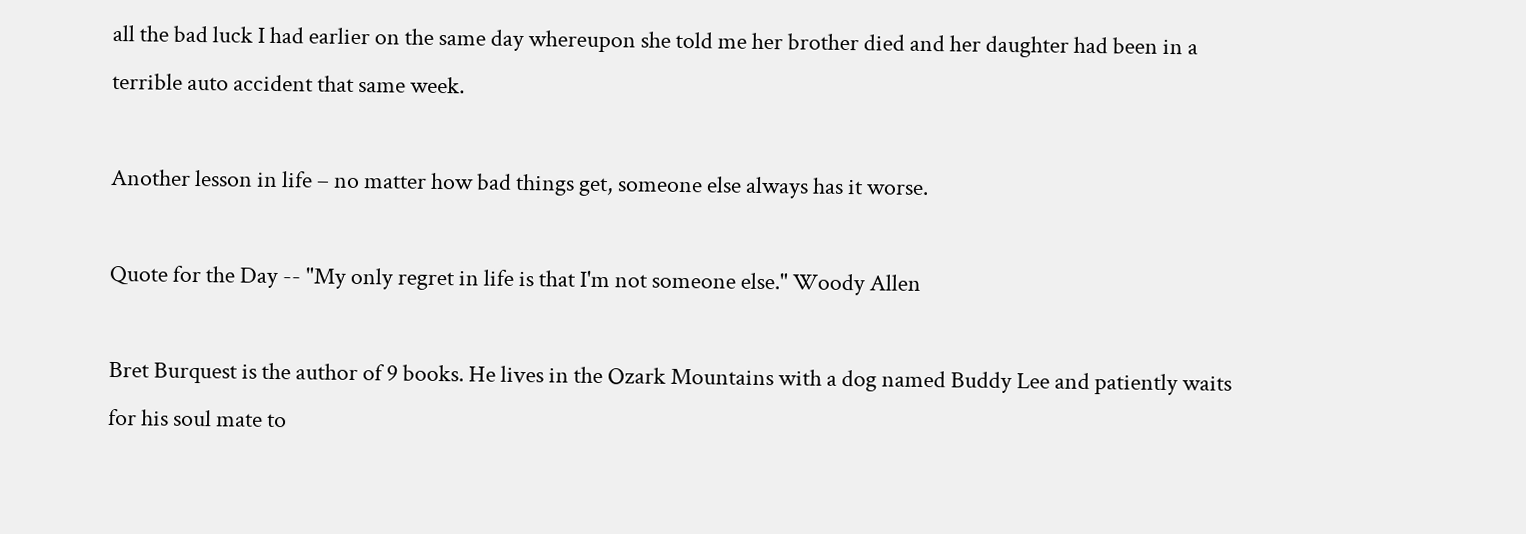all the bad luck I had earlier on the same day whereupon she told me her brother died and her daughter had been in a terrible auto accident that same week.

Another lesson in life – no matter how bad things get, someone else always has it worse.

Quote for the Day -- "My only regret in life is that I'm not someone else." Woody Allen

Bret Burquest is the author of 9 books. He lives in the Ozark Mountains with a dog named Buddy Lee and patiently waits for his soul mate to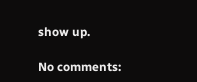show up.

No comments: